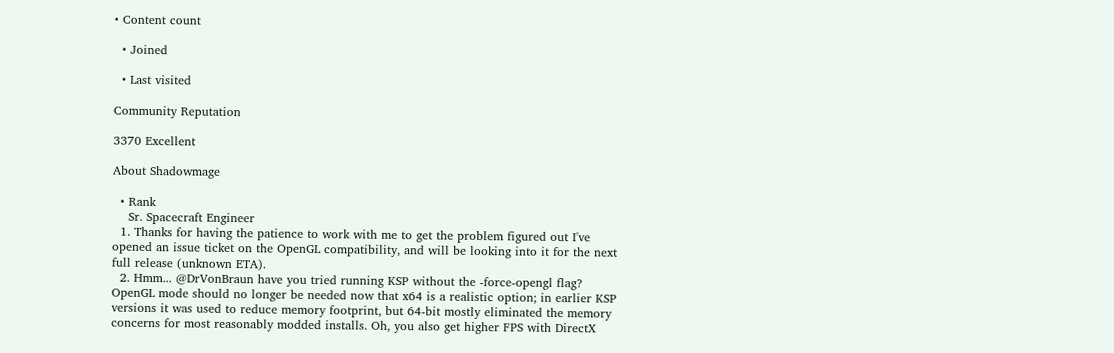• Content count

  • Joined

  • Last visited

Community Reputation

3370 Excellent

About Shadowmage

  • Rank
    Sr. Spacecraft Engineer
  1. Thanks for having the patience to work with me to get the problem figured out I've opened an issue ticket on the OpenGL compatibility, and will be looking into it for the next full release (unknown ETA).
  2. Hmm... @DrVonBraun have you tried running KSP without the -force-opengl flag? OpenGL mode should no longer be needed now that x64 is a realistic option; in earlier KSP versions it was used to reduce memory footprint, but 64-bit mostly eliminated the memory concerns for most reasonably modded installs. Oh, you also get higher FPS with DirectX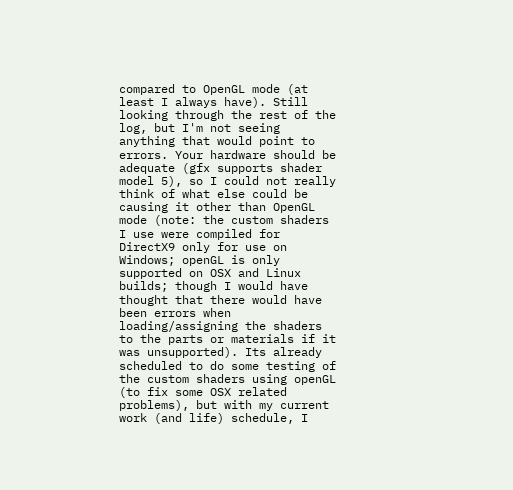compared to OpenGL mode (at least I always have). Still looking through the rest of the log, but I'm not seeing anything that would point to errors. Your hardware should be adequate (gfx supports shader model 5), so I could not really think of what else could be causing it other than OpenGL mode (note: the custom shaders I use were compiled for DirectX9 only for use on Windows; openGL is only supported on OSX and Linux builds; though I would have thought that there would have been errors when loading/assigning the shaders to the parts or materials if it was unsupported). Its already scheduled to do some testing of the custom shaders using openGL (to fix some OSX related problems), but with my current work (and life) schedule, I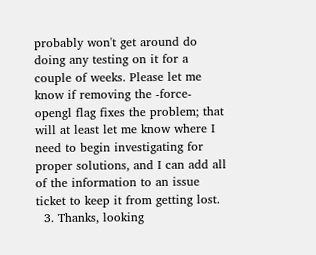probably won't get around do doing any testing on it for a couple of weeks. Please let me know if removing the -force-opengl flag fixes the problem; that will at least let me know where I need to begin investigating for proper solutions, and I can add all of the information to an issue ticket to keep it from getting lost.
  3. Thanks, looking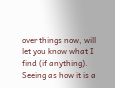over things now, will let you know what I find (if anything). Seeing as how it is a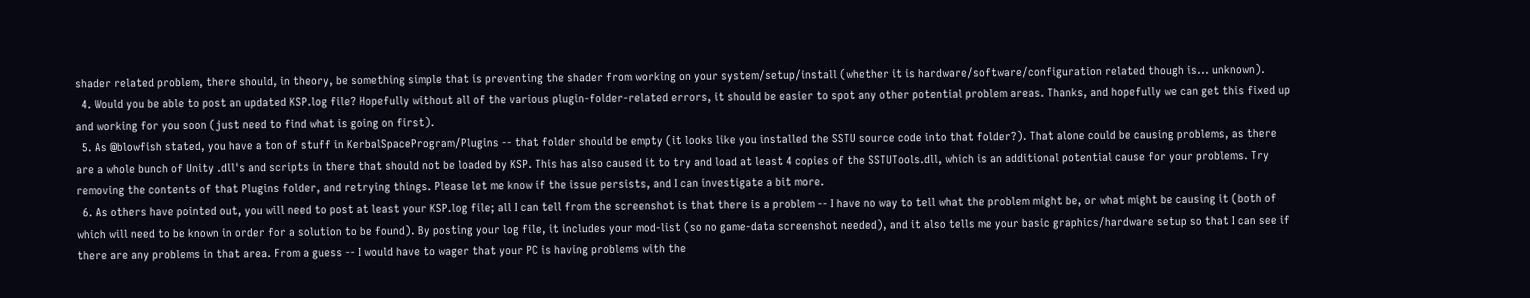shader related problem, there should, in theory, be something simple that is preventing the shader from working on your system/setup/install (whether it is hardware/software/configuration related though is... unknown).
  4. Would you be able to post an updated KSP.log file? Hopefully without all of the various plugin-folder-related errors, it should be easier to spot any other potential problem areas. Thanks, and hopefully we can get this fixed up and working for you soon (just need to find what is going on first).
  5. As @blowfish stated, you have a ton of stuff in KerbalSpaceProgram/Plugins -- that folder should be empty (it looks like you installed the SSTU source code into that folder?). That alone could be causing problems, as there are a whole bunch of Unity .dll's and scripts in there that should not be loaded by KSP. This has also caused it to try and load at least 4 copies of the SSTUTools.dll, which is an additional potential cause for your problems. Try removing the contents of that Plugins folder, and retrying things. Please let me know if the issue persists, and I can investigate a bit more.
  6. As others have pointed out, you will need to post at least your KSP.log file; all I can tell from the screenshot is that there is a problem -- I have no way to tell what the problem might be, or what might be causing it (both of which will need to be known in order for a solution to be found). By posting your log file, it includes your mod-list (so no game-data screenshot needed), and it also tells me your basic graphics/hardware setup so that I can see if there are any problems in that area. From a guess -- I would have to wager that your PC is having problems with the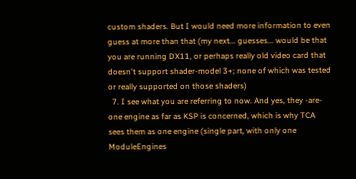custom shaders. But I would need more information to even guess at more than that (my next... guesses... would be that you are running DX11, or perhaps really old video card that doesn't support shader-model 3+; none of which was tested or really supported on those shaders)
  7. I see what you are referring to now. And yes, they -are- one engine as far as KSP is concerned, which is why TCA sees them as one engine (single part, with only one ModuleEngines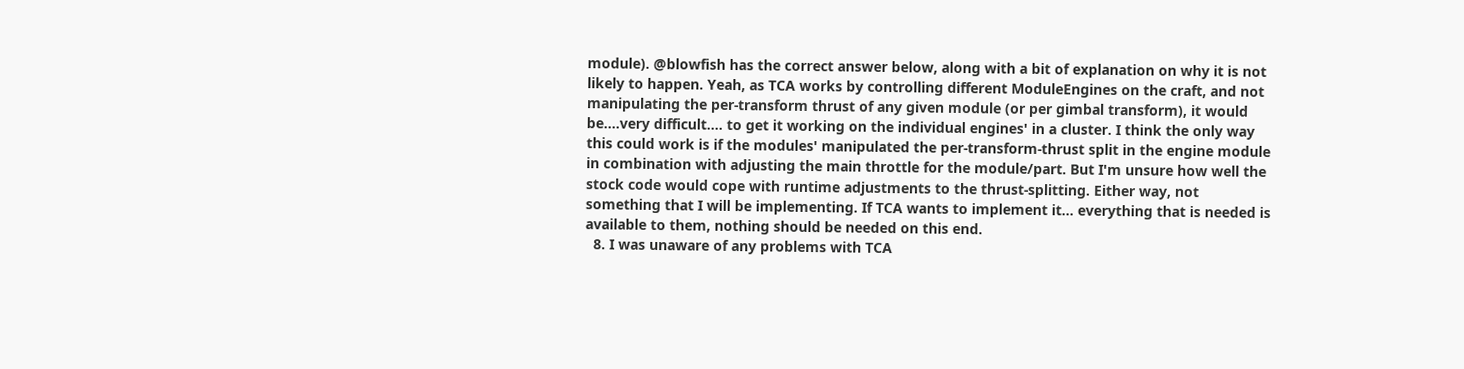module). @blowfish has the correct answer below, along with a bit of explanation on why it is not likely to happen. Yeah, as TCA works by controlling different ModuleEngines on the craft, and not manipulating the per-transform thrust of any given module (or per gimbal transform), it would be....very difficult.... to get it working on the individual engines' in a cluster. I think the only way this could work is if the modules' manipulated the per-transform-thrust split in the engine module in combination with adjusting the main throttle for the module/part. But I'm unsure how well the stock code would cope with runtime adjustments to the thrust-splitting. Either way, not something that I will be implementing. If TCA wants to implement it... everything that is needed is available to them, nothing should be needed on this end.
  8. I was unaware of any problems with TCA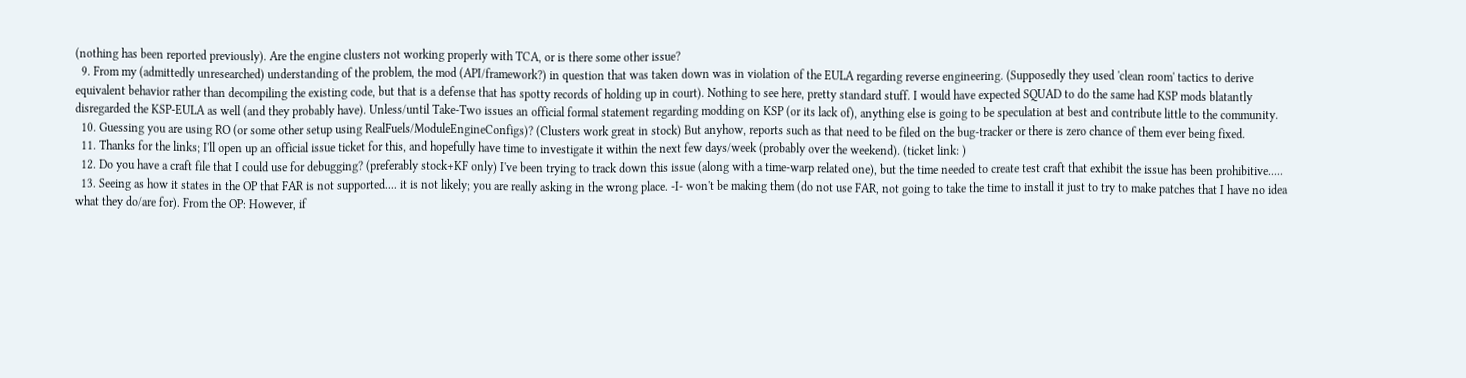(nothing has been reported previously). Are the engine clusters not working properly with TCA, or is there some other issue?
  9. From my (admittedly unresearched) understanding of the problem, the mod (API/framework?) in question that was taken down was in violation of the EULA regarding reverse engineering. (Supposedly they used 'clean room' tactics to derive equivalent behavior rather than decompiling the existing code, but that is a defense that has spotty records of holding up in court). Nothing to see here, pretty standard stuff. I would have expected SQUAD to do the same had KSP mods blatantly disregarded the KSP-EULA as well (and they probably have). Unless/until Take-Two issues an official formal statement regarding modding on KSP (or its lack of), anything else is going to be speculation at best and contribute little to the community.
  10. Guessing you are using RO (or some other setup using RealFuels/ModuleEngineConfigs)? (Clusters work great in stock) But anyhow, reports such as that need to be filed on the bug-tracker or there is zero chance of them ever being fixed.
  11. Thanks for the links; I'll open up an official issue ticket for this, and hopefully have time to investigate it within the next few days/week (probably over the weekend). (ticket link: )
  12. Do you have a craft file that I could use for debugging? (preferably stock+KF only) I've been trying to track down this issue (along with a time-warp related one), but the time needed to create test craft that exhibit the issue has been prohibitive.....
  13. Seeing as how it states in the OP that FAR is not supported.... it is not likely; you are really asking in the wrong place. -I- won't be making them (do not use FAR, not going to take the time to install it just to try to make patches that I have no idea what they do/are for). From the OP: However, if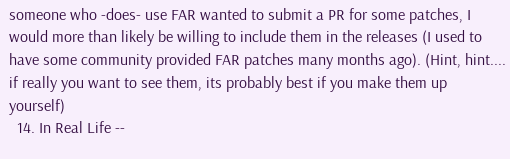someone who -does- use FAR wanted to submit a PR for some patches, I would more than likely be willing to include them in the releases (I used to have some community provided FAR patches many months ago). (Hint, hint.... if really you want to see them, its probably best if you make them up yourself)
  14. In Real Life --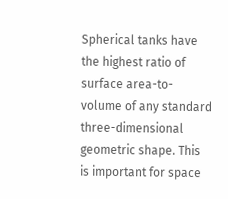Spherical tanks have the highest ratio of surface area-to-volume of any standard three-dimensional geometric shape. This is important for space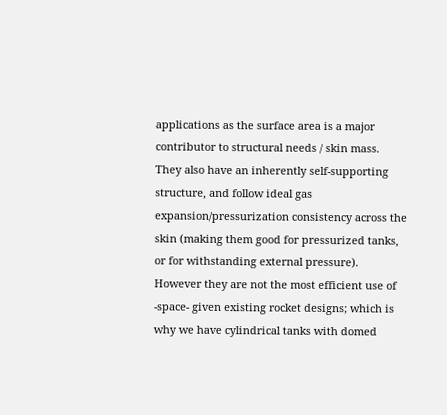applications as the surface area is a major contributor to structural needs / skin mass. They also have an inherently self-supporting structure, and follow ideal gas expansion/pressurization consistency across the skin (making them good for pressurized tanks, or for withstanding external pressure). However they are not the most efficient use of -space- given existing rocket designs; which is why we have cylindrical tanks with domed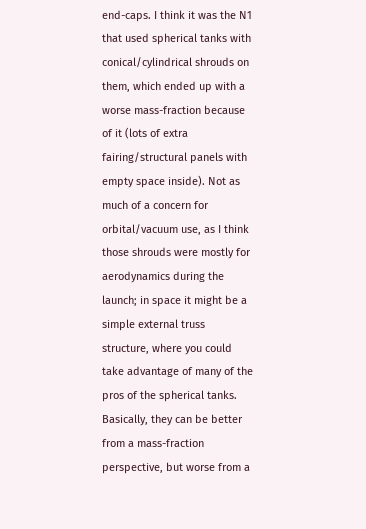end-caps. I think it was the N1 that used spherical tanks with conical/cylindrical shrouds on them, which ended up with a worse mass-fraction because of it (lots of extra fairing/structural panels with empty space inside). Not as much of a concern for orbital/vacuum use, as I think those shrouds were mostly for aerodynamics during the launch; in space it might be a simple external truss structure, where you could take advantage of many of the pros of the spherical tanks. Basically, they can be better from a mass-fraction perspective, but worse from a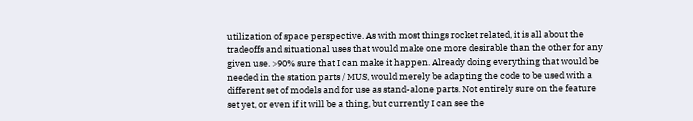utilization of space perspective. As with most things rocket related, it is all about the tradeoffs and situational uses that would make one more desirable than the other for any given use. >90% sure that I can make it happen. Already doing everything that would be needed in the station parts / MUS, would merely be adapting the code to be used with a different set of models and for use as stand-alone parts. Not entirely sure on the feature set yet, or even if it will be a thing, but currently I can see the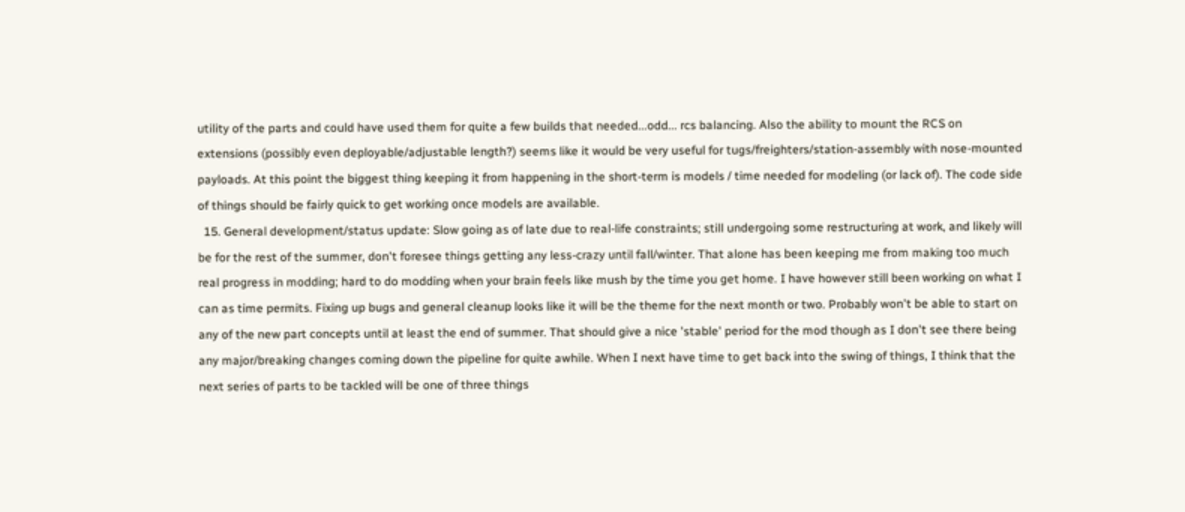utility of the parts and could have used them for quite a few builds that needed...odd... rcs balancing. Also the ability to mount the RCS on extensions (possibly even deployable/adjustable length?) seems like it would be very useful for tugs/freighters/station-assembly with nose-mounted payloads. At this point the biggest thing keeping it from happening in the short-term is models / time needed for modeling (or lack of). The code side of things should be fairly quick to get working once models are available.
  15. General development/status update: Slow going as of late due to real-life constraints; still undergoing some restructuring at work, and likely will be for the rest of the summer, don't foresee things getting any less-crazy until fall/winter. That alone has been keeping me from making too much real progress in modding; hard to do modding when your brain feels like mush by the time you get home. I have however still been working on what I can as time permits. Fixing up bugs and general cleanup looks like it will be the theme for the next month or two. Probably won't be able to start on any of the new part concepts until at least the end of summer. That should give a nice 'stable' period for the mod though as I don't see there being any major/breaking changes coming down the pipeline for quite awhile. When I next have time to get back into the swing of things, I think that the next series of parts to be tackled will be one of three things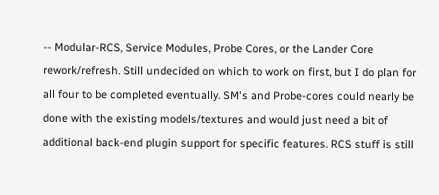-- Modular-RCS, Service Modules, Probe Cores, or the Lander Core rework/refresh. Still undecided on which to work on first, but I do plan for all four to be completed eventually. SM's and Probe-cores could nearly be done with the existing models/textures and would just need a bit of additional back-end plugin support for specific features. RCS stuff is still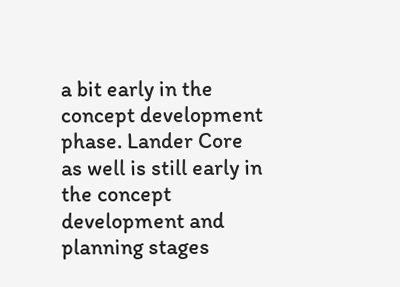a bit early in the concept development phase. Lander Core as well is still early in the concept development and planning stages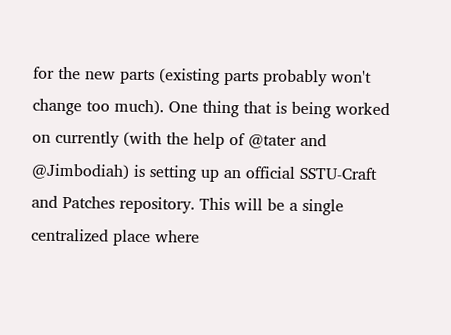for the new parts (existing parts probably won't change too much). One thing that is being worked on currently (with the help of @tater and @Jimbodiah) is setting up an official SSTU-Craft and Patches repository. This will be a single centralized place where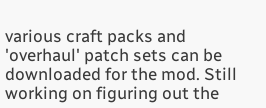various craft packs and 'overhaul' patch sets can be downloaded for the mod. Still working on figuring out the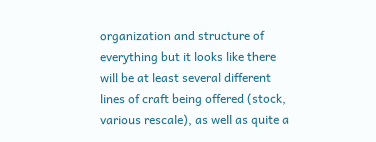organization and structure of everything but it looks like there will be at least several different lines of craft being offered (stock, various rescale), as well as quite a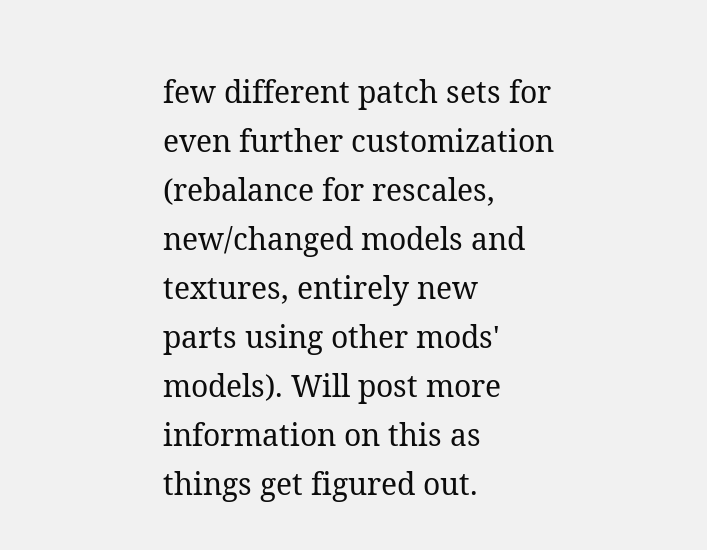few different patch sets for even further customization (rebalance for rescales, new/changed models and textures, entirely new parts using other mods' models). Will post more information on this as things get figured out.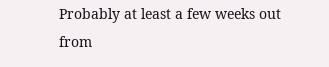Probably at least a few weeks out from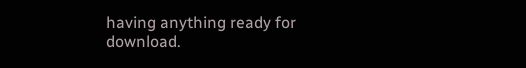having anything ready for download.